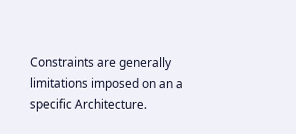Constraints are generally limitations imposed on an a specific Architecture.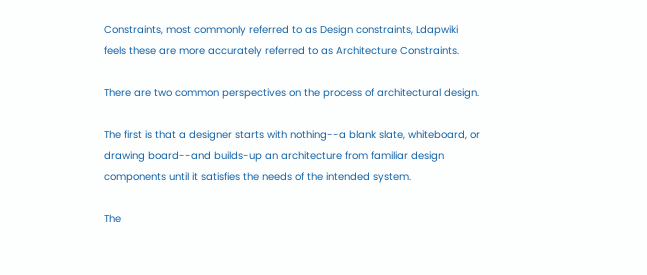Constraints, most commonly referred to as Design constraints, Ldapwiki feels these are more accurately referred to as Architecture Constraints.

There are two common perspectives on the process of architectural design.

The first is that a designer starts with nothing--a blank slate, whiteboard, or drawing board--and builds-up an architecture from familiar design components until it satisfies the needs of the intended system.

The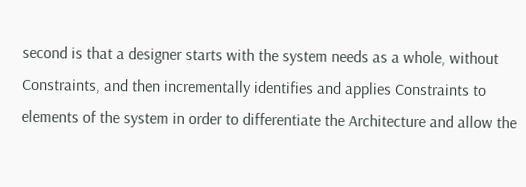second is that a designer starts with the system needs as a whole, without Constraints, and then incrementally identifies and applies Constraints to elements of the system in order to differentiate the Architecture and allow the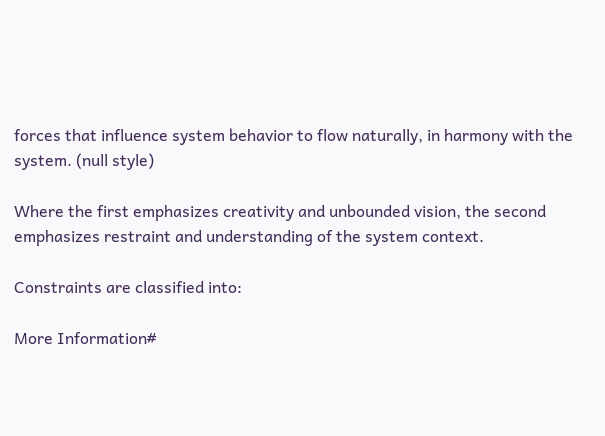forces that influence system behavior to flow naturally, in harmony with the system. (null style)

Where the first emphasizes creativity and unbounded vision, the second emphasizes restraint and understanding of the system context.

Constraints are classified into:

More Information#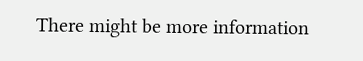There might be more information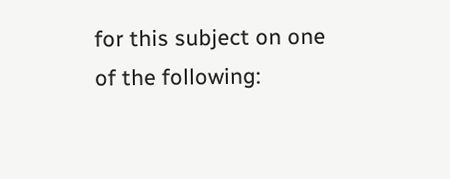for this subject on one of the following: